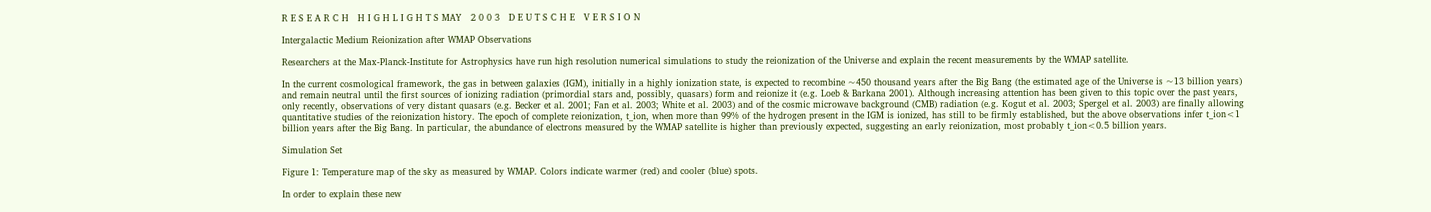R E S E A R C H   H I G H L I G H T S MAY   2 0 0 3   D E U T S C H E   V E R S I O N

Intergalactic Medium Reionization after WMAP Observations

Researchers at the Max-Planck-Institute for Astrophysics have run high resolution numerical simulations to study the reionization of the Universe and explain the recent measurements by the WMAP satellite.

In the current cosmological framework, the gas in between galaxies (IGM), initially in a highly ionization state, is expected to recombine ~450 thousand years after the Big Bang (the estimated age of the Universe is ~13 billion years) and remain neutral until the first sources of ionizing radiation (primordial stars and, possibly, quasars) form and reionize it (e.g. Loeb & Barkana 2001). Although increasing attention has been given to this topic over the past years, only recently, observations of very distant quasars (e.g. Becker et al. 2001; Fan et al. 2003; White et al. 2003) and of the cosmic microwave background (CMB) radiation (e.g. Kogut et al. 2003; Spergel et al. 2003) are finally allowing quantitative studies of the reionization history. The epoch of complete reionization, t_ion, when more than 99% of the hydrogen present in the IGM is ionized, has still to be firmly established, but the above observations infer t_ion<1 billion years after the Big Bang. In particular, the abundance of electrons measured by the WMAP satellite is higher than previously expected, suggesting an early reionization, most probably t_ion<0.5 billion years.

Simulation Set

Figure 1: Temperature map of the sky as measured by WMAP. Colors indicate warmer (red) and cooler (blue) spots.

In order to explain these new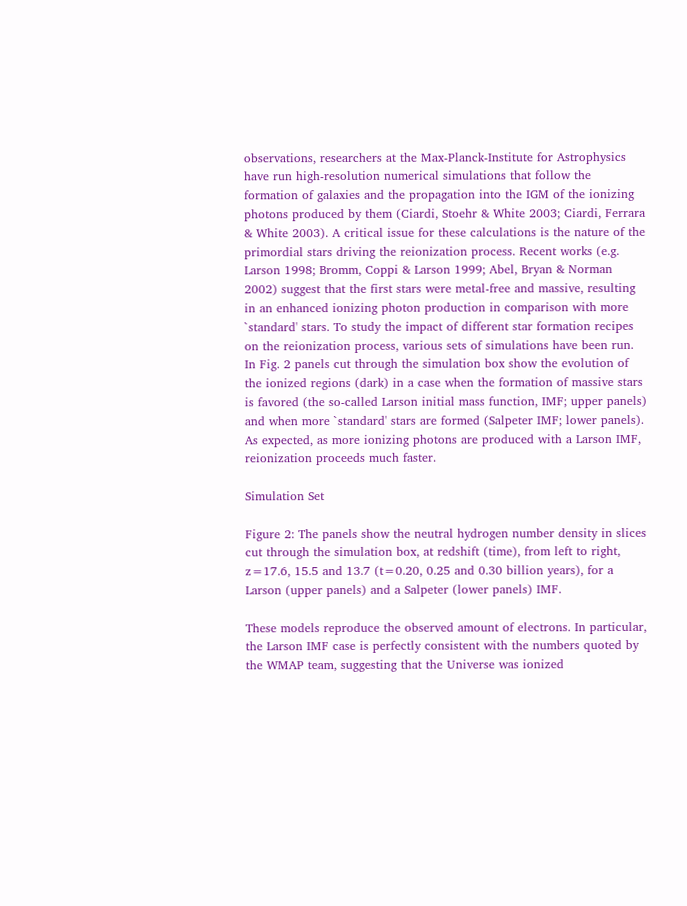observations, researchers at the Max-Planck-Institute for Astrophysics have run high-resolution numerical simulations that follow the formation of galaxies and the propagation into the IGM of the ionizing photons produced by them (Ciardi, Stoehr & White 2003; Ciardi, Ferrara & White 2003). A critical issue for these calculations is the nature of the primordial stars driving the reionization process. Recent works (e.g. Larson 1998; Bromm, Coppi & Larson 1999; Abel, Bryan & Norman 2002) suggest that the first stars were metal-free and massive, resulting in an enhanced ionizing photon production in comparison with more `standard' stars. To study the impact of different star formation recipes on the reionization process, various sets of simulations have been run. In Fig. 2 panels cut through the simulation box show the evolution of the ionized regions (dark) in a case when the formation of massive stars is favored (the so-called Larson initial mass function, IMF; upper panels) and when more `standard' stars are formed (Salpeter IMF; lower panels). As expected, as more ionizing photons are produced with a Larson IMF, reionization proceeds much faster.

Simulation Set

Figure 2: The panels show the neutral hydrogen number density in slices cut through the simulation box, at redshift (time), from left to right, z=17.6, 15.5 and 13.7 (t=0.20, 0.25 and 0.30 billion years), for a Larson (upper panels) and a Salpeter (lower panels) IMF.

These models reproduce the observed amount of electrons. In particular, the Larson IMF case is perfectly consistent with the numbers quoted by the WMAP team, suggesting that the Universe was ionized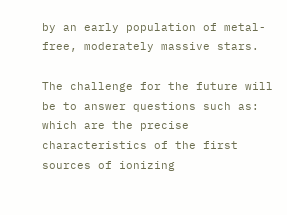by an early population of metal-free, moderately massive stars.

The challenge for the future will be to answer questions such as: which are the precise characteristics of the first sources of ionizing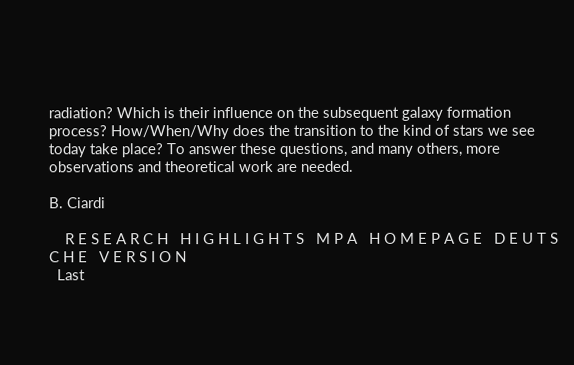radiation? Which is their influence on the subsequent galaxy formation process? How/When/Why does the transition to the kind of stars we see today take place? To answer these questions, and many others, more observations and theoretical work are needed.

B. Ciardi

    R E S E A R C H   H I G H L I G H T S   M P A   H O M E P A G E   D E U T S C H E   V E R S I O N
  Last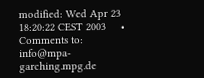modified: Wed Apr 23 18:20:22 CEST 2003     •     Comments to: info@mpa-garching.mpg.de